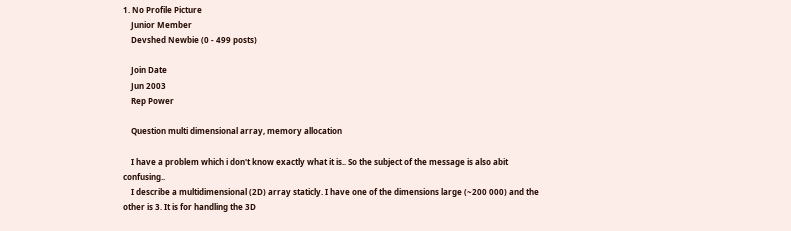1. No Profile Picture
    Junior Member
    Devshed Newbie (0 - 499 posts)

    Join Date
    Jun 2003
    Rep Power

    Question multi dimensional array, memory allocation

    I have a problem which i don't know exactly what it is.. So the subject of the message is also abit confusing..
    I describe a multidimensional (2D) array staticly. I have one of the dimensions large (~200 000) and the other is 3. It is for handling the 3D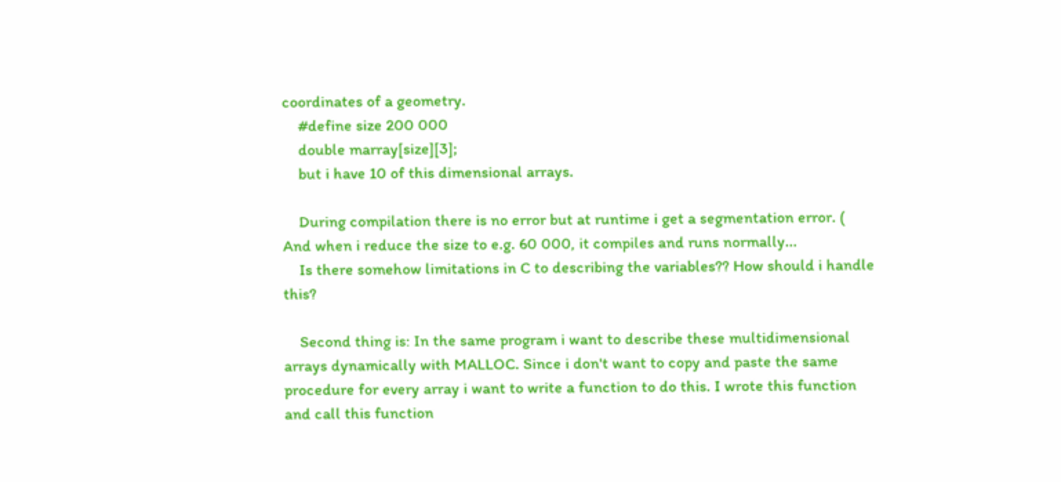coordinates of a geometry.
    #define size 200 000
    double marray[size][3];
    but i have 10 of this dimensional arrays.

    During compilation there is no error but at runtime i get a segmentation error. ( And when i reduce the size to e.g. 60 000, it compiles and runs normally...
    Is there somehow limitations in C to describing the variables?? How should i handle this?

    Second thing is: In the same program i want to describe these multidimensional arrays dynamically with MALLOC. Since i don't want to copy and paste the same procedure for every array i want to write a function to do this. I wrote this function and call this function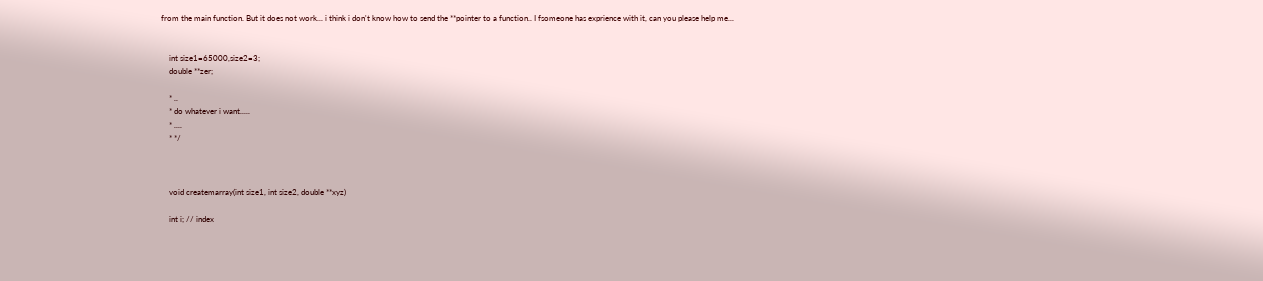from the main function. But it does not work... i think i don't know how to send the **pointer to a function.. I fsomeone has exprience with it, can you please help me...


    int size1=65000,size2=3;
    double **zer;

    * ..
    * do whatever i want.....
    * ....
    * */



    void createmarray(int size1, int size2, double **xyz)

    int i; // index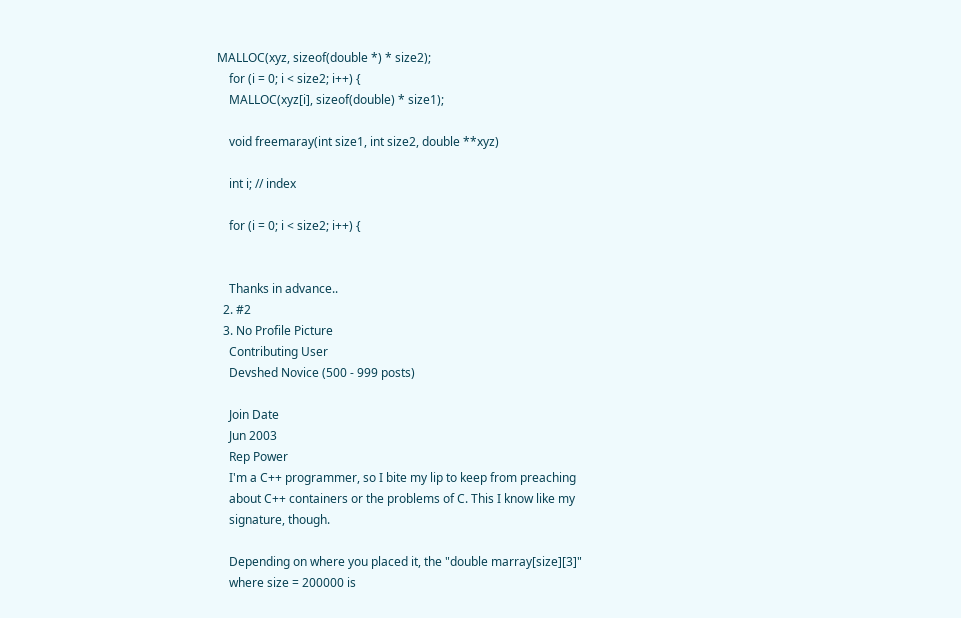MALLOC(xyz, sizeof(double *) * size2);
    for (i = 0; i < size2; i++) {
    MALLOC(xyz[i], sizeof(double) * size1);

    void freemaray(int size1, int size2, double **xyz)

    int i; // index

    for (i = 0; i < size2; i++) {


    Thanks in advance..
  2. #2
  3. No Profile Picture
    Contributing User
    Devshed Novice (500 - 999 posts)

    Join Date
    Jun 2003
    Rep Power
    I'm a C++ programmer, so I bite my lip to keep from preaching
    about C++ containers or the problems of C. This I know like my
    signature, though.

    Depending on where you placed it, the "double marray[size][3]"
    where size = 200000 is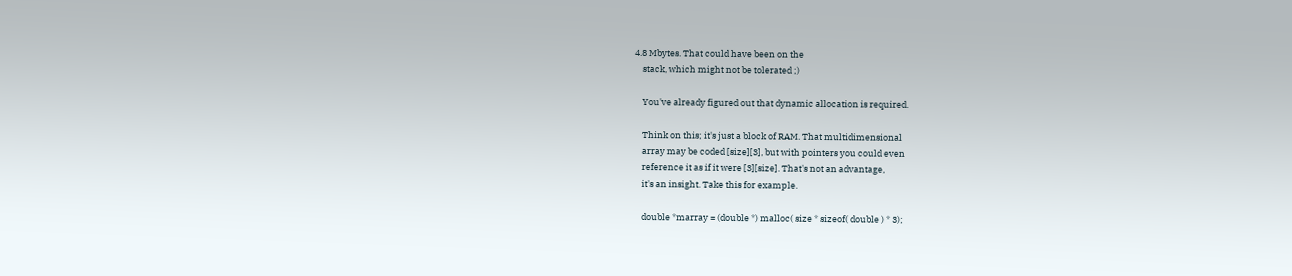4.8 Mbytes. That could have been on the
    stack, which might not be tolerated ;)

    You've already figured out that dynamic allocation is required.

    Think on this; it's just a block of RAM. That multidimensional
    array may be coded [size][3], but with pointers you could even
    reference it as if it were [3][size]. That's not an advantage,
    it's an insight. Take this for example.

    double *marray = (double *) malloc( size * sizeof( double ) * 3);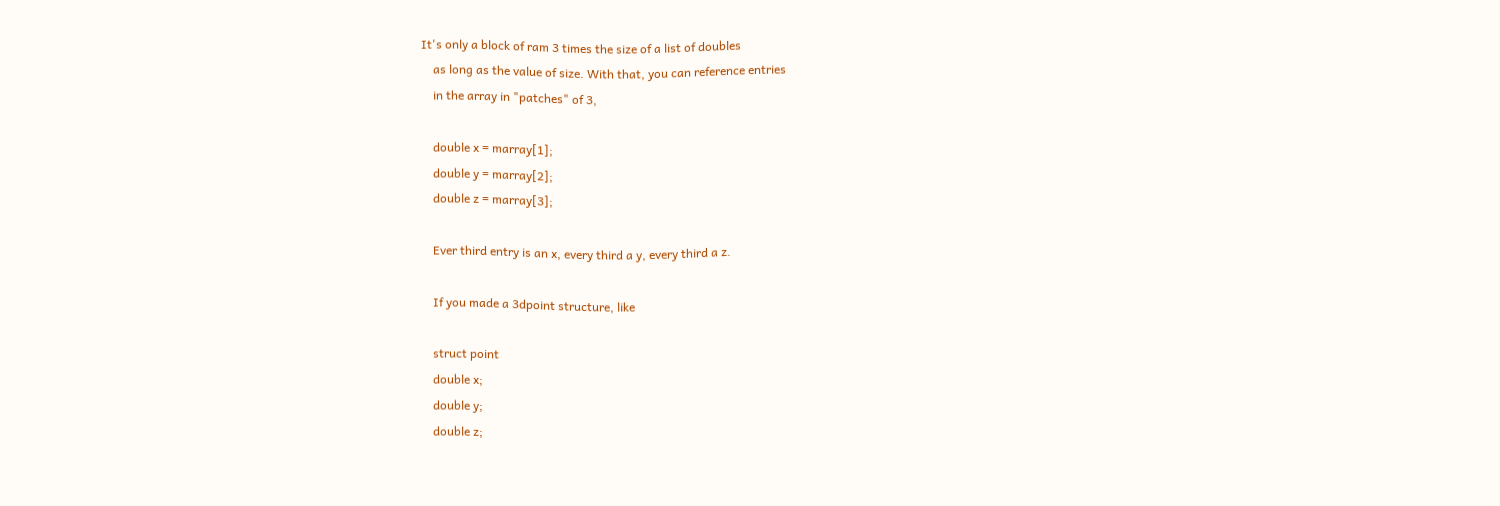It's only a block of ram 3 times the size of a list of doubles
    as long as the value of size. With that, you can reference entries
    in the array in "patches" of 3,

    double x = marray[1];
    double y = marray[2];
    double z = marray[3];

    Ever third entry is an x, every third a y, every third a z.

    If you made a 3dpoint structure, like

    struct point
    double x;
    double y;
    double z;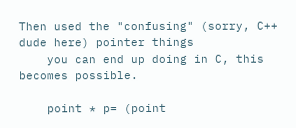Then used the "confusing" (sorry, C++ dude here) pointer things
    you can end up doing in C, this becomes possible.

    point * p= (point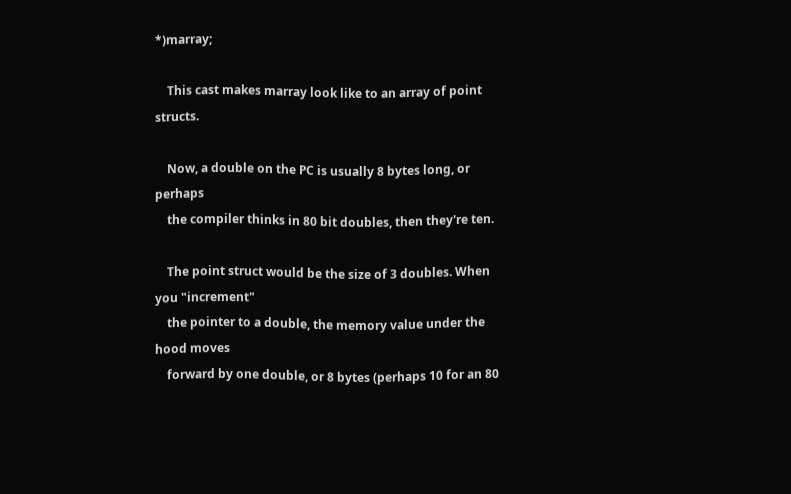*)marray;

    This cast makes marray look like to an array of point structs.

    Now, a double on the PC is usually 8 bytes long, or perhaps
    the compiler thinks in 80 bit doubles, then they're ten.

    The point struct would be the size of 3 doubles. When you "increment"
    the pointer to a double, the memory value under the hood moves
    forward by one double, or 8 bytes (perhaps 10 for an 80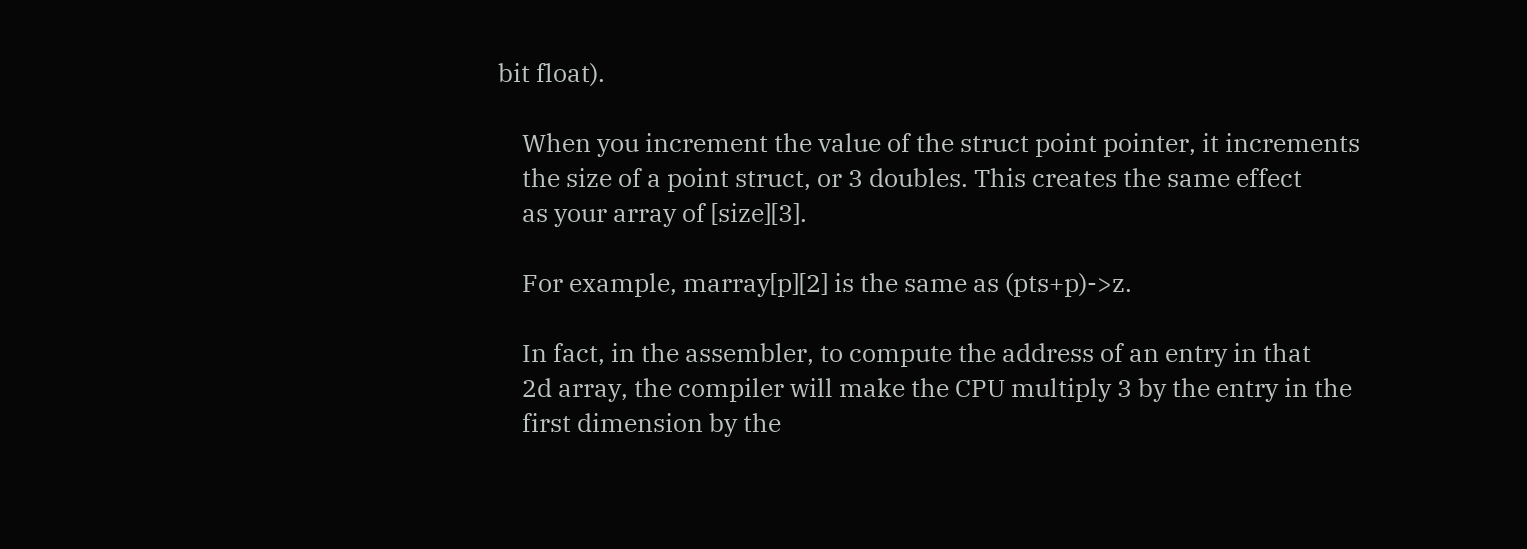bit float).

    When you increment the value of the struct point pointer, it increments
    the size of a point struct, or 3 doubles. This creates the same effect
    as your array of [size][3].

    For example, marray[p][2] is the same as (pts+p)->z.

    In fact, in the assembler, to compute the address of an entry in that
    2d array, the compiler will make the CPU multiply 3 by the entry in the
    first dimension by the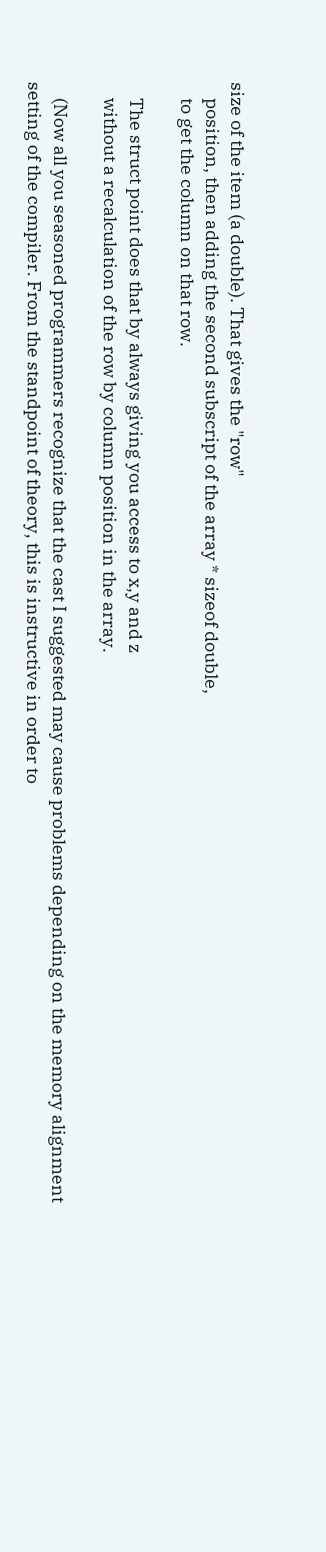size of the item (a double). That gives the "row"
    position, then adding the second subscript of the array * sizeof double,
    to get the column on that row.

    The struct point does that by always giving you access to x,y and z
    without a recalculation of the row by column position in the array.

    (Now all you seasoned programmers recognize that the cast I suggested may cause problems depending on the memory alignment setting of the compiler. From the standpoint of theory, this is instructive in order to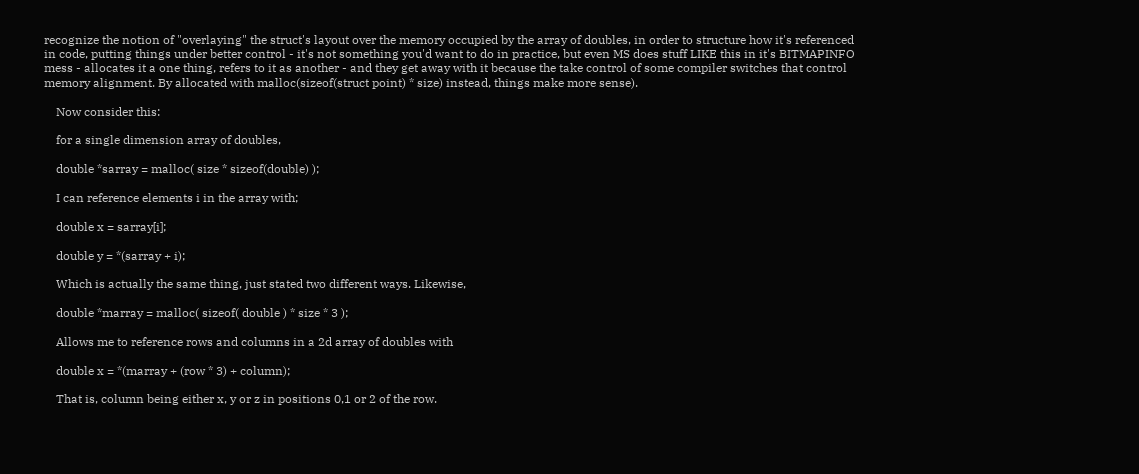recognize the notion of "overlaying" the struct's layout over the memory occupied by the array of doubles, in order to structure how it's referenced in code, putting things under better control - it's not something you'd want to do in practice, but even MS does stuff LIKE this in it's BITMAPINFO mess - allocates it a one thing, refers to it as another - and they get away with it because the take control of some compiler switches that control memory alignment. By allocated with malloc(sizeof(struct point) * size) instead, things make more sense).

    Now consider this:

    for a single dimension array of doubles,

    double *sarray = malloc( size * sizeof(double) );

    I can reference elements i in the array with;

    double x = sarray[i];

    double y = *(sarray + i);

    Which is actually the same thing, just stated two different ways. Likewise,

    double *marray = malloc( sizeof( double ) * size * 3 );

    Allows me to reference rows and columns in a 2d array of doubles with

    double x = *(marray + (row * 3) + column);

    That is, column being either x, y or z in positions 0,1 or 2 of the row.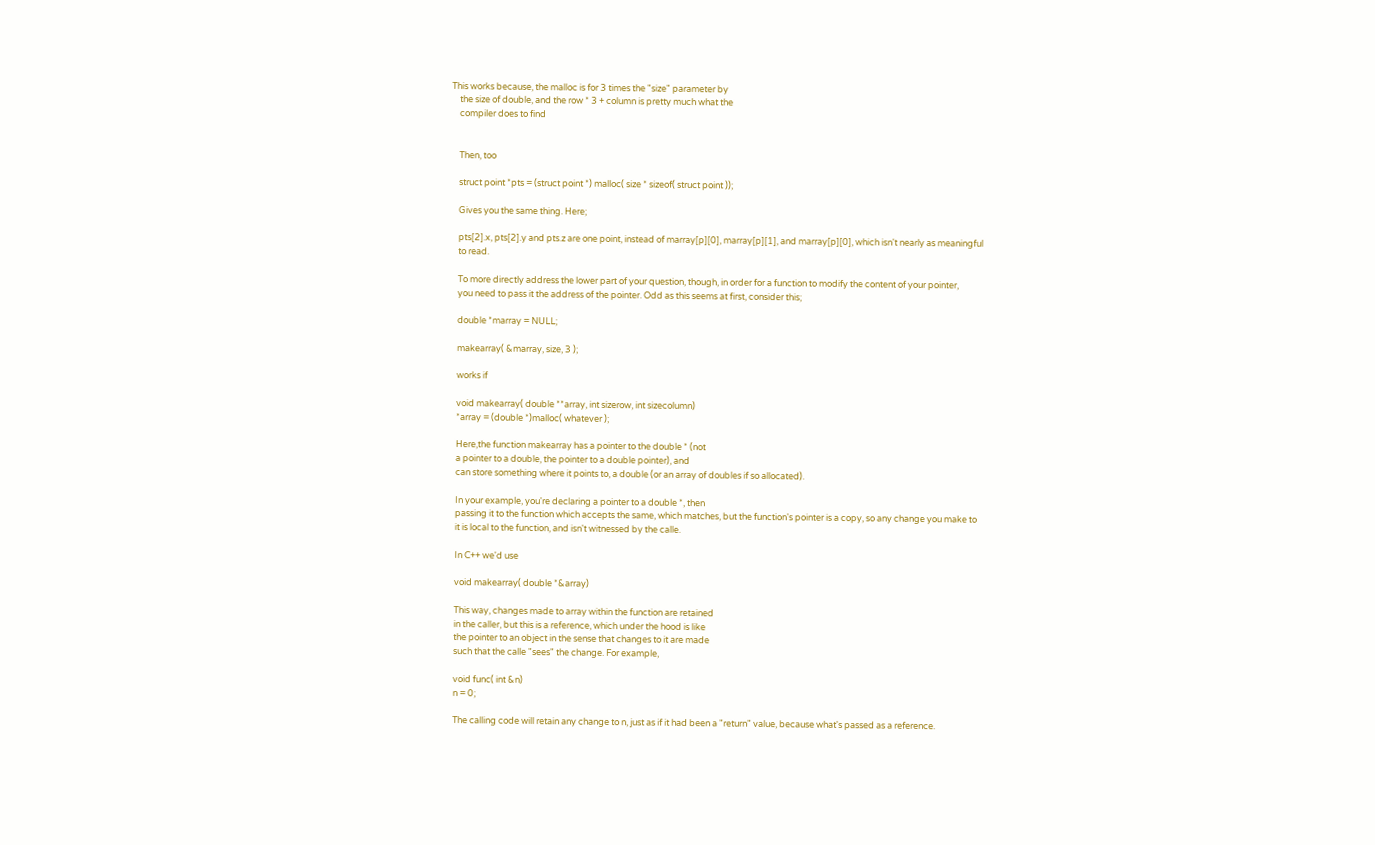This works because, the malloc is for 3 times the "size" parameter by
    the size of double, and the row * 3 + column is pretty much what the
    compiler does to find


    Then, too

    struct point *pts = (struct point *) malloc( size * sizeof( struct point ));

    Gives you the same thing. Here;

    pts[2].x, pts[2].y and pts.z are one point, instead of marray[p][0], marray[p][1], and marray[p][0], which isn't nearly as meaningful
    to read.

    To more directly address the lower part of your question, though, in order for a function to modify the content of your pointer,
    you need to pass it the address of the pointer. Odd as this seems at first, consider this;

    double *marray = NULL;

    makearray( &marray, size, 3 );

    works if

    void makearray( double **array, int sizerow, int sizecolumn)
    *array = (double *)malloc( whatever );

    Here,the function makearray has a pointer to the double * (not
    a pointer to a double, the pointer to a double pointer), and
    can store something where it points to, a double (or an array of doubles if so allocated).

    In your example, you're declaring a pointer to a double *, then
    passing it to the function which accepts the same, which matches, but the function's pointer is a copy, so any change you make to
    it is local to the function, and isn't witnessed by the calle.

    In C++ we'd use

    void makearray( double *&array)

    This way, changes made to array within the function are retained
    in the caller, but this is a reference, which under the hood is like
    the pointer to an object in the sense that changes to it are made
    such that the calle "sees" the change. For example,

    void func( int &n)
    n = 0;

    The calling code will retain any change to n, just as if it had been a "return" value, because what's passed as a reference.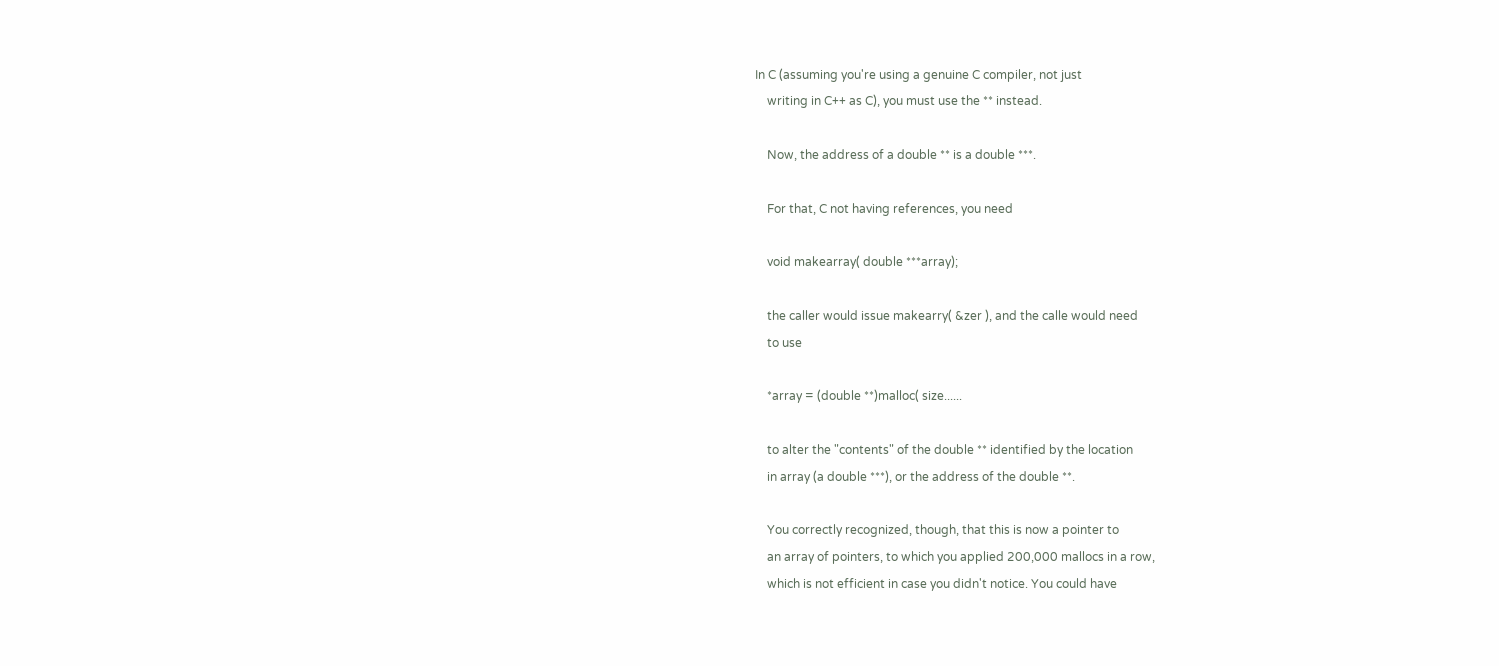In C (assuming you're using a genuine C compiler, not just
    writing in C++ as C), you must use the ** instead.

    Now, the address of a double ** is a double ***.

    For that, C not having references, you need

    void makearray( double ***array);

    the caller would issue makearry( &zer ), and the calle would need
    to use

    *array = (double **)malloc( size......

    to alter the "contents" of the double ** identified by the location
    in array (a double ***), or the address of the double **.

    You correctly recognized, though, that this is now a pointer to
    an array of pointers, to which you applied 200,000 mallocs in a row,
    which is not efficient in case you didn't notice. You could have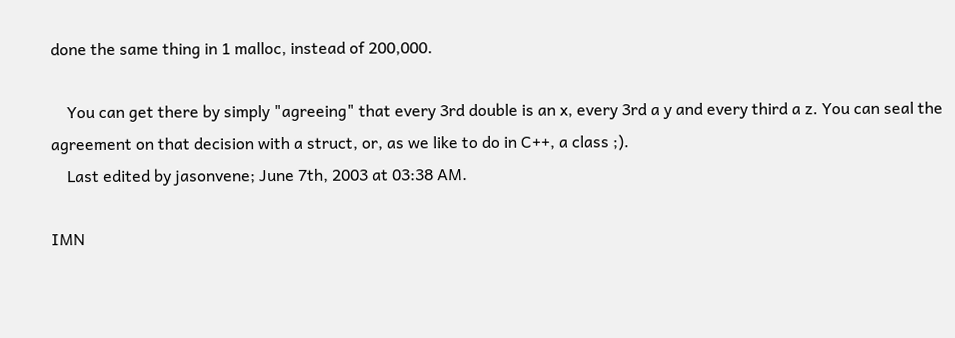done the same thing in 1 malloc, instead of 200,000.

    You can get there by simply "agreeing" that every 3rd double is an x, every 3rd a y and every third a z. You can seal the agreement on that decision with a struct, or, as we like to do in C++, a class ;).
    Last edited by jasonvene; June 7th, 2003 at 03:38 AM.

IMN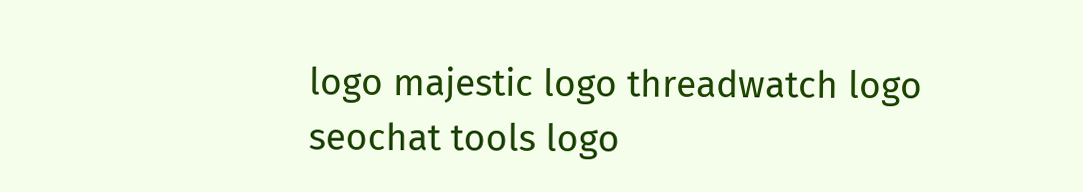logo majestic logo threadwatch logo seochat tools logo